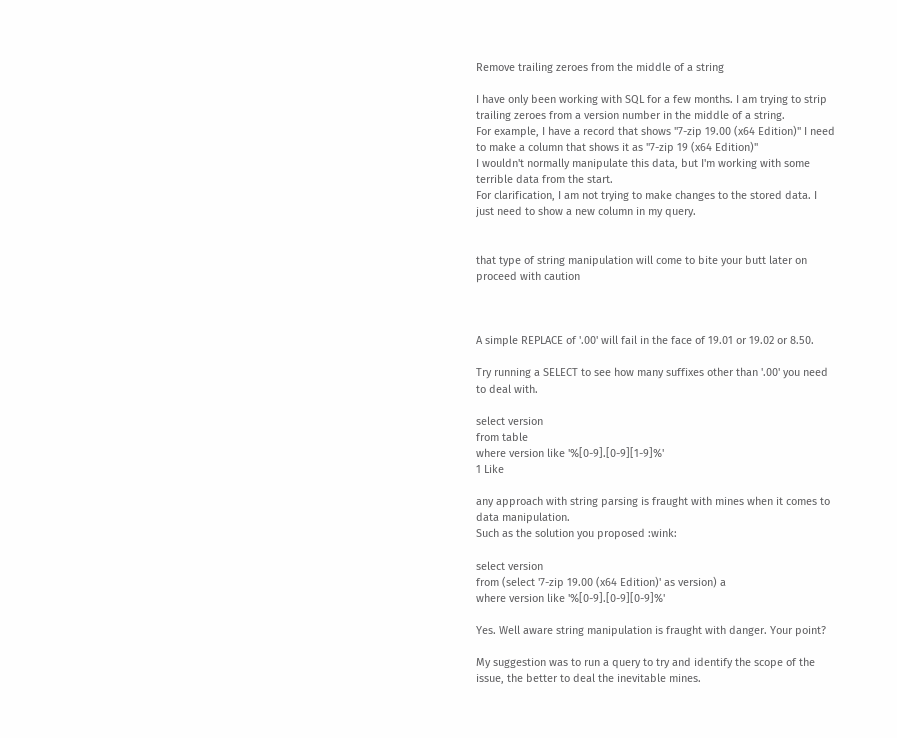Remove trailing zeroes from the middle of a string

I have only been working with SQL for a few months. I am trying to strip trailing zeroes from a version number in the middle of a string.
For example, I have a record that shows "7-zip 19.00 (x64 Edition)" I need to make a column that shows it as "7-zip 19 (x64 Edition)"
I wouldn't normally manipulate this data, but I'm working with some terrible data from the start.
For clarification, I am not trying to make changes to the stored data. I just need to show a new column in my query.


that type of string manipulation will come to bite your butt later on proceed with caution



A simple REPLACE of '.00' will fail in the face of 19.01 or 19.02 or 8.50.

Try running a SELECT to see how many suffixes other than '.00' you need to deal with.

select version
from table
where version like '%[0-9].[0-9][1-9]%'
1 Like

any approach with string parsing is fraught with mines when it comes to data manipulation.
Such as the solution you proposed :wink:

select version
from (select '7-zip 19.00 (x64 Edition)' as version) a
where version like '%[0-9].[0-9][0-9]%'

Yes. Well aware string manipulation is fraught with danger. Your point?

My suggestion was to run a query to try and identify the scope of the issue, the better to deal the inevitable mines.